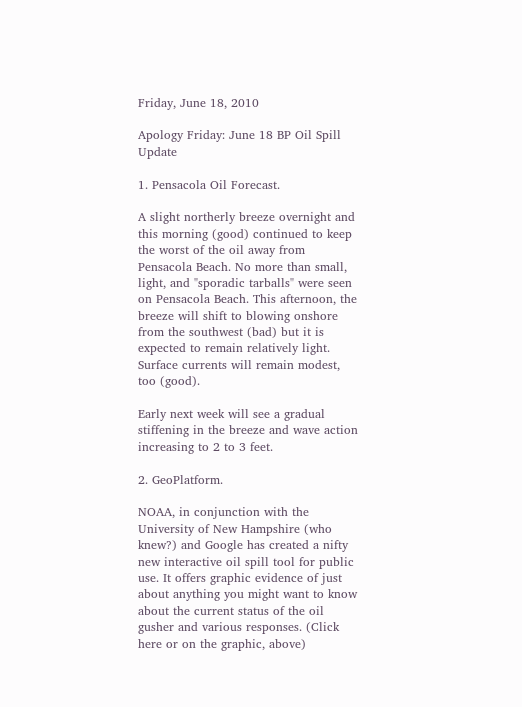Friday, June 18, 2010

Apology Friday: June 18 BP Oil Spill Update

1. Pensacola Oil Forecast.

A slight northerly breeze overnight and this morning (good) continued to keep the worst of the oil away from Pensacola Beach. No more than small, light, and "sporadic tarballs" were seen on Pensacola Beach. This afternoon, the breeze will shift to blowing onshore from the southwest (bad) but it is expected to remain relatively light. Surface currents will remain modest, too (good).

Early next week will see a gradual stiffening in the breeze and wave action increasing to 2 to 3 feet.

2. GeoPlatform.

NOAA, in conjunction with the University of New Hampshire (who knew?) and Google has created a nifty new interactive oil spill tool for public use. It offers graphic evidence of just about anything you might want to know about the current status of the oil gusher and various responses. (Click here or on the graphic, above)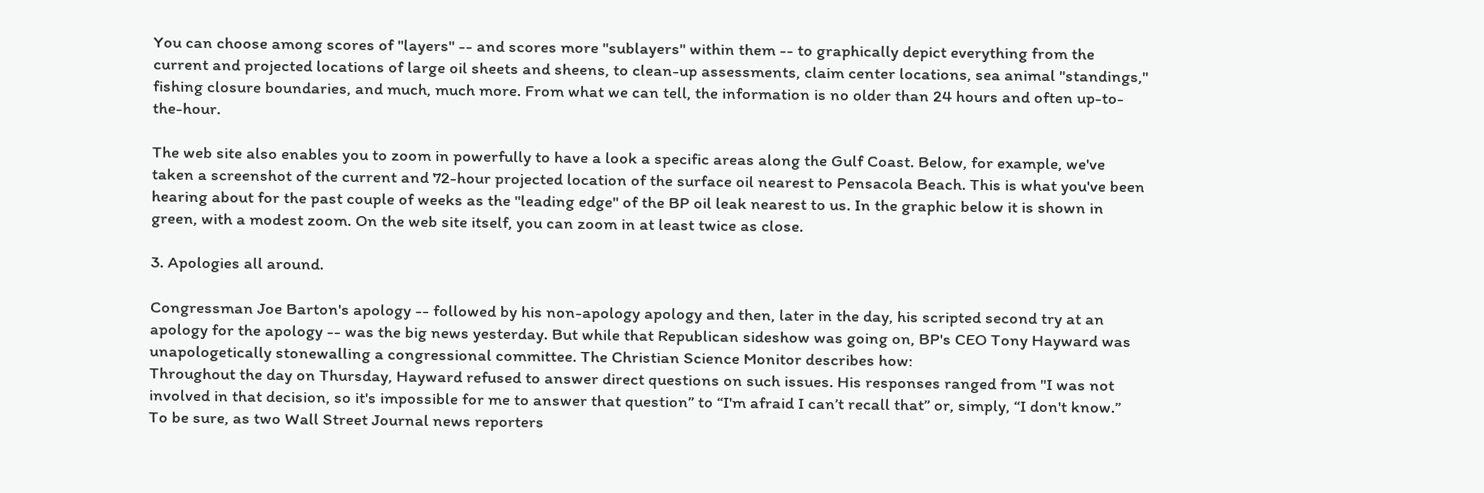You can choose among scores of "layers" -- and scores more "sublayers" within them -- to graphically depict everything from the current and projected locations of large oil sheets and sheens, to clean-up assessments, claim center locations, sea animal "standings," fishing closure boundaries, and much, much more. From what we can tell, the information is no older than 24 hours and often up-to-the-hour.

The web site also enables you to zoom in powerfully to have a look a specific areas along the Gulf Coast. Below, for example, we've taken a screenshot of the current and 72-hour projected location of the surface oil nearest to Pensacola Beach. This is what you've been hearing about for the past couple of weeks as the "leading edge" of the BP oil leak nearest to us. In the graphic below it is shown in green, with a modest zoom. On the web site itself, you can zoom in at least twice as close.

3. Apologies all around.

Congressman Joe Barton's apology -- followed by his non-apology apology and then, later in the day, his scripted second try at an apology for the apology -- was the big news yesterday. But while that Republican sideshow was going on, BP's CEO Tony Hayward was unapologetically stonewalling a congressional committee. The Christian Science Monitor describes how:
Throughout the day on Thursday, Hayward refused to answer direct questions on such issues. His responses ranged from "I was not involved in that decision, so it's impossible for me to answer that question” to “I'm afraid I can’t recall that” or, simply, “I don't know.”
To be sure, as two Wall Street Journal news reporters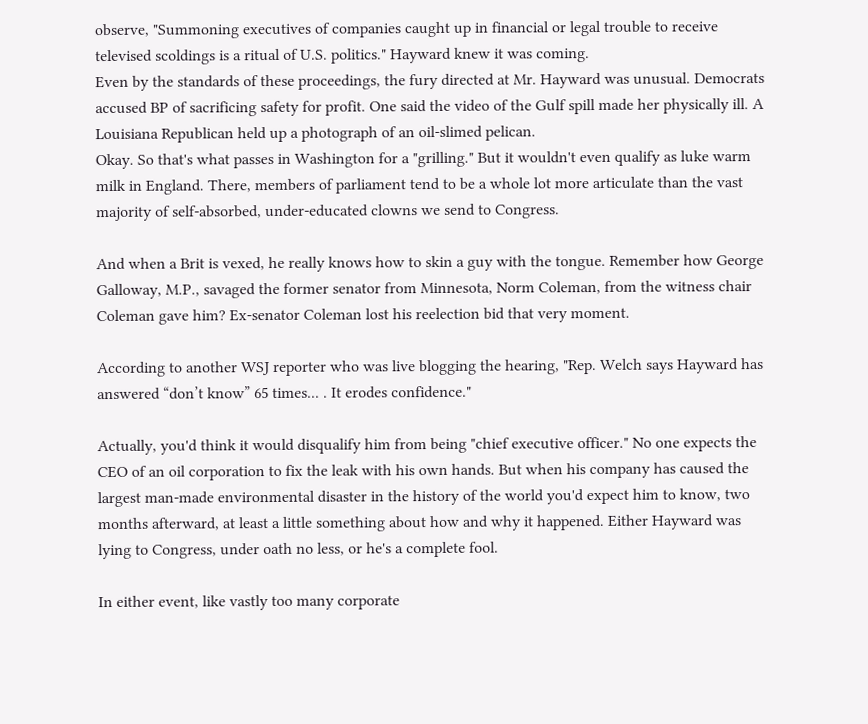observe, "Summoning executives of companies caught up in financial or legal trouble to receive televised scoldings is a ritual of U.S. politics." Hayward knew it was coming.
Even by the standards of these proceedings, the fury directed at Mr. Hayward was unusual. Democrats accused BP of sacrificing safety for profit. One said the video of the Gulf spill made her physically ill. A Louisiana Republican held up a photograph of an oil-slimed pelican.
Okay. So that's what passes in Washington for a "grilling." But it wouldn't even qualify as luke warm milk in England. There, members of parliament tend to be a whole lot more articulate than the vast majority of self-absorbed, under-educated clowns we send to Congress.

And when a Brit is vexed, he really knows how to skin a guy with the tongue. Remember how George Galloway, M.P., savaged the former senator from Minnesota, Norm Coleman, from the witness chair Coleman gave him? Ex-senator Coleman lost his reelection bid that very moment.

According to another WSJ reporter who was live blogging the hearing, "Rep. Welch says Hayward has answered “don’t know” 65 times... . It erodes confidence."

Actually, you'd think it would disqualify him from being "chief executive officer." No one expects the CEO of an oil corporation to fix the leak with his own hands. But when his company has caused the largest man-made environmental disaster in the history of the world you'd expect him to know, two months afterward, at least a little something about how and why it happened. Either Hayward was lying to Congress, under oath no less, or he's a complete fool.

In either event, like vastly too many corporate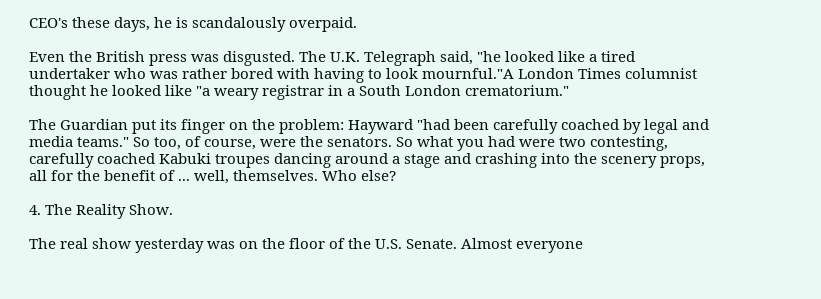CEO's these days, he is scandalously overpaid.

Even the British press was disgusted. The U.K. Telegraph said, "he looked like a tired undertaker who was rather bored with having to look mournful."A London Times columnist thought he looked like "a weary registrar in a South London crematorium."

The Guardian put its finger on the problem: Hayward "had been carefully coached by legal and media teams." So too, of course, were the senators. So what you had were two contesting, carefully coached Kabuki troupes dancing around a stage and crashing into the scenery props, all for the benefit of ... well, themselves. Who else?

4. The Reality Show.

The real show yesterday was on the floor of the U.S. Senate. Almost everyone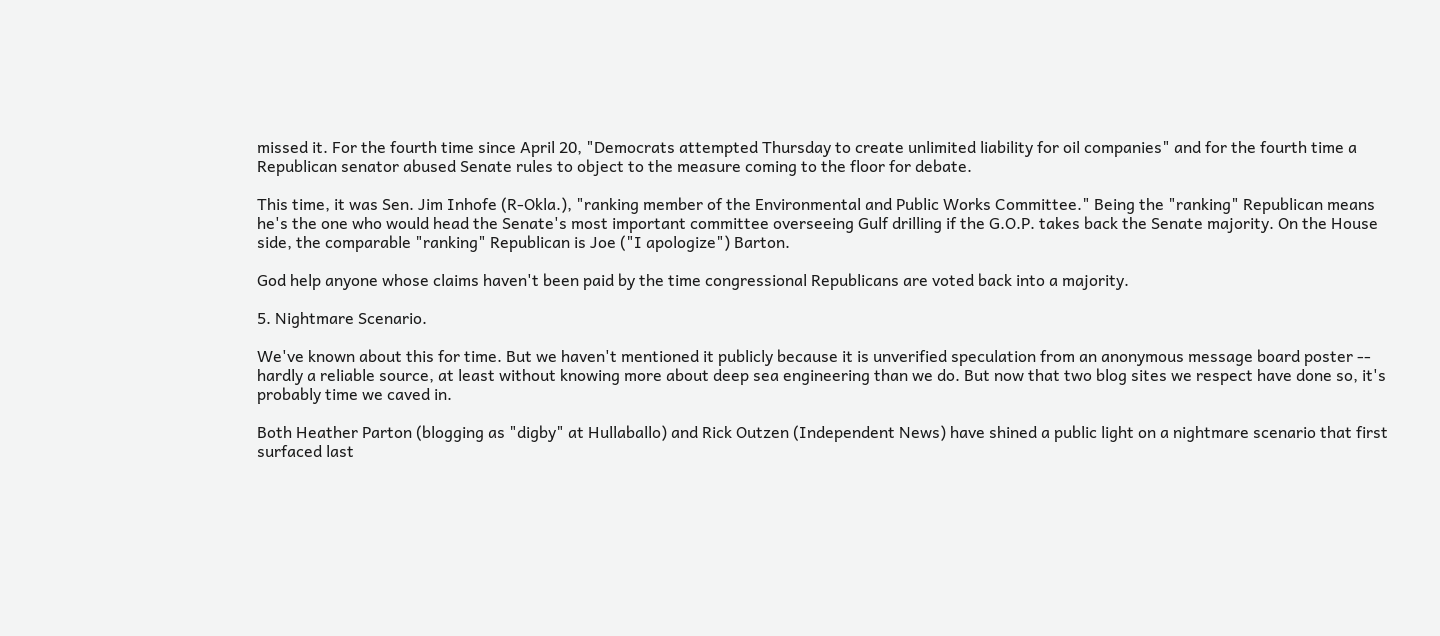missed it. For the fourth time since April 20, "Democrats attempted Thursday to create unlimited liability for oil companies" and for the fourth time a Republican senator abused Senate rules to object to the measure coming to the floor for debate.

This time, it was Sen. Jim Inhofe (R-Okla.), "ranking member of the Environmental and Public Works Committee." Being the "ranking" Republican means he's the one who would head the Senate's most important committee overseeing Gulf drilling if the G.O.P. takes back the Senate majority. On the House side, the comparable "ranking" Republican is Joe ("I apologize") Barton.

God help anyone whose claims haven't been paid by the time congressional Republicans are voted back into a majority.

5. Nightmare Scenario.

We've known about this for time. But we haven't mentioned it publicly because it is unverified speculation from an anonymous message board poster -- hardly a reliable source, at least without knowing more about deep sea engineering than we do. But now that two blog sites we respect have done so, it's probably time we caved in.

Both Heather Parton (blogging as "digby" at Hullaballo) and Rick Outzen (Independent News) have shined a public light on a nightmare scenario that first surfaced last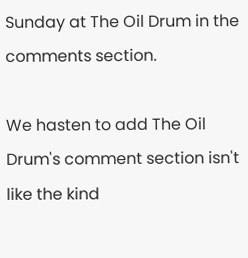Sunday at The Oil Drum in the comments section.

We hasten to add The Oil Drum's comment section isn't like the kind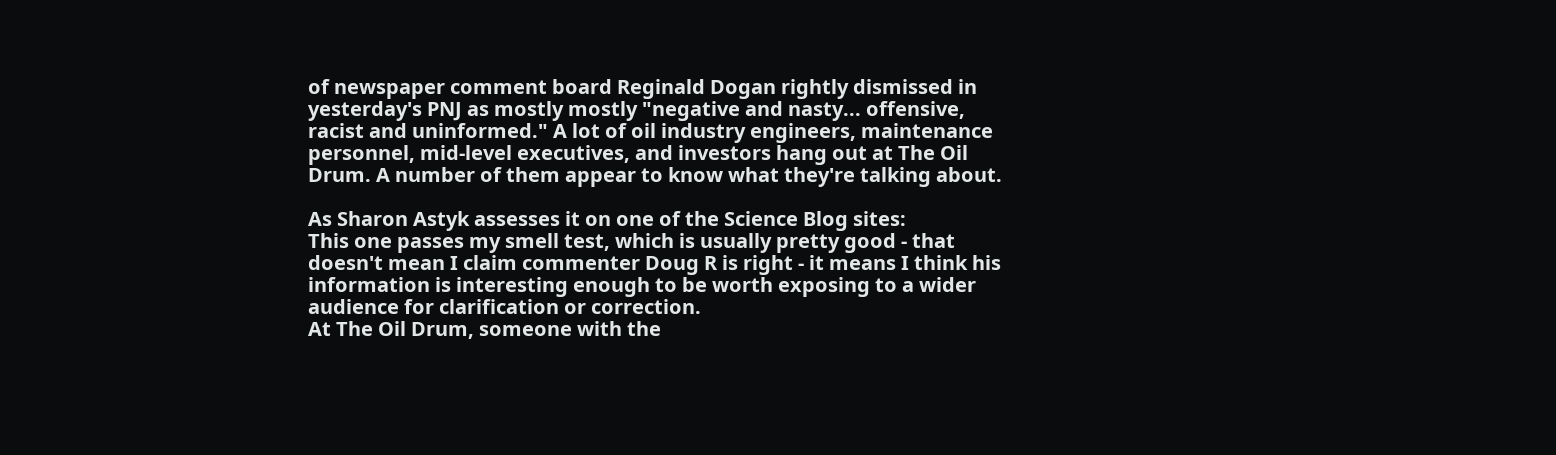of newspaper comment board Reginald Dogan rightly dismissed in yesterday's PNJ as mostly mostly "negative and nasty... offensive, racist and uninformed." A lot of oil industry engineers, maintenance personnel, mid-level executives, and investors hang out at The Oil Drum. A number of them appear to know what they're talking about.

As Sharon Astyk assesses it on one of the Science Blog sites:
This one passes my smell test, which is usually pretty good - that doesn't mean I claim commenter Doug R is right - it means I think his information is interesting enough to be worth exposing to a wider audience for clarification or correction.
At The Oil Drum, someone with the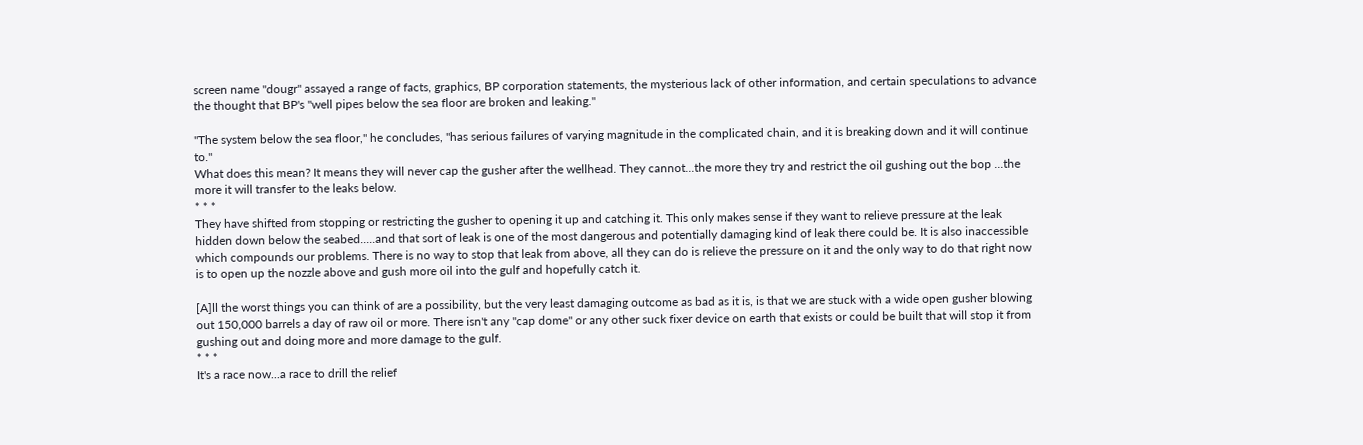screen name "dougr" assayed a range of facts, graphics, BP corporation statements, the mysterious lack of other information, and certain speculations to advance the thought that BP's "well pipes below the sea floor are broken and leaking."

"The system below the sea floor," he concludes, "has serious failures of varying magnitude in the complicated chain, and it is breaking down and it will continue to."
What does this mean? It means they will never cap the gusher after the wellhead. They cannot...the more they try and restrict the oil gushing out the bop ...the more it will transfer to the leaks below.
* * *
They have shifted from stopping or restricting the gusher to opening it up and catching it. This only makes sense if they want to relieve pressure at the leak hidden down below the seabed.....and that sort of leak is one of the most dangerous and potentially damaging kind of leak there could be. It is also inaccessible which compounds our problems. There is no way to stop that leak from above, all they can do is relieve the pressure on it and the only way to do that right now is to open up the nozzle above and gush more oil into the gulf and hopefully catch it.

[A]ll the worst things you can think of are a possibility, but the very least damaging outcome as bad as it is, is that we are stuck with a wide open gusher blowing out 150,000 barrels a day of raw oil or more. There isn't any "cap dome" or any other suck fixer device on earth that exists or could be built that will stop it from gushing out and doing more and more damage to the gulf.
* * *
It's a race now...a race to drill the relief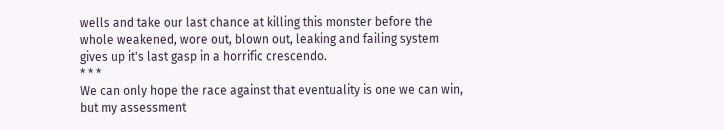wells and take our last chance at killing this monster before the whole weakened, wore out, blown out, leaking and failing system gives up it's last gasp in a horrific crescendo.
* * *
We can only hope the race against that eventuality is one we can win, but my assessment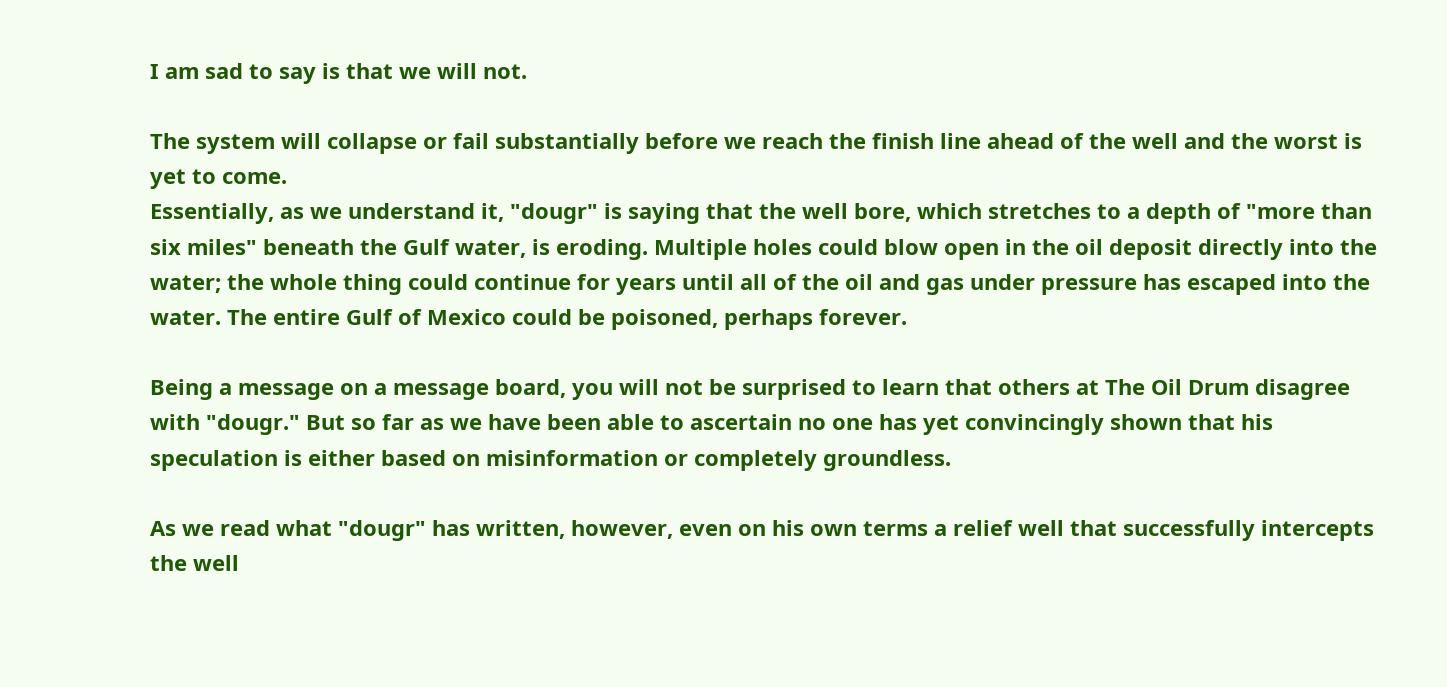I am sad to say is that we will not.

The system will collapse or fail substantially before we reach the finish line ahead of the well and the worst is yet to come.
Essentially, as we understand it, "dougr" is saying that the well bore, which stretches to a depth of "more than six miles" beneath the Gulf water, is eroding. Multiple holes could blow open in the oil deposit directly into the water; the whole thing could continue for years until all of the oil and gas under pressure has escaped into the water. The entire Gulf of Mexico could be poisoned, perhaps forever.

Being a message on a message board, you will not be surprised to learn that others at The Oil Drum disagree with "dougr." But so far as we have been able to ascertain no one has yet convincingly shown that his speculation is either based on misinformation or completely groundless.

As we read what "dougr" has written, however, even on his own terms a relief well that successfully intercepts the well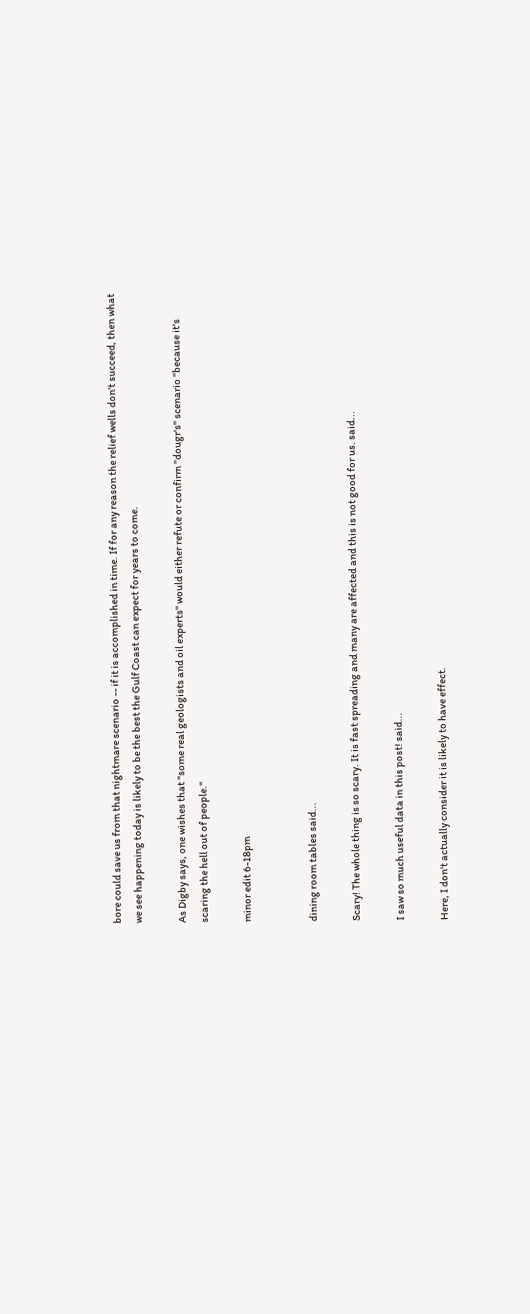bore could save us from that nightmare scenario -- if it is accomplished in time. If for any reason the relief wells don't succeed, then what we see happening today is likely to be the best the Gulf Coast can expect for years to come.

As Digby says, one wishes that "some real geologists and oil experts" would either refute or confirm "dougr's" scenario "because it's scaring the hell out of people."

minor edit 6-18pm


dining room tables said...

Scary! The whole thing is so scary. It is fast spreading and many are affected and this is not good for us. said...

I saw so much useful data in this post! said...

Here, I don't actually consider it is likely to have effect.